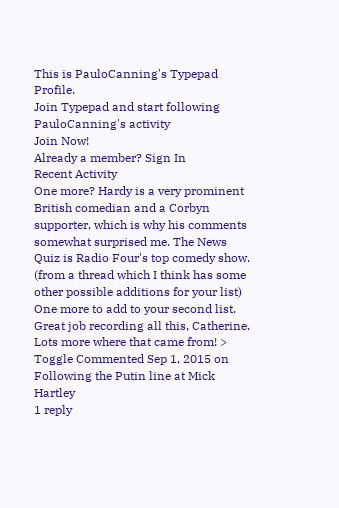This is PauloCanning's Typepad Profile.
Join Typepad and start following PauloCanning's activity
Join Now!
Already a member? Sign In
Recent Activity
One more? Hardy is a very prominent British comedian and a Corbyn supporter, which is why his comments somewhat surprised me. The News Quiz is Radio Four's top comedy show. (from a thread which I think has some other possible additions for your list)
One more to add to your second list. Great job recording all this, Catherine.
Lots more where that came from! >
Toggle Commented Sep 1, 2015 on Following the Putin line at Mick Hartley
1 reply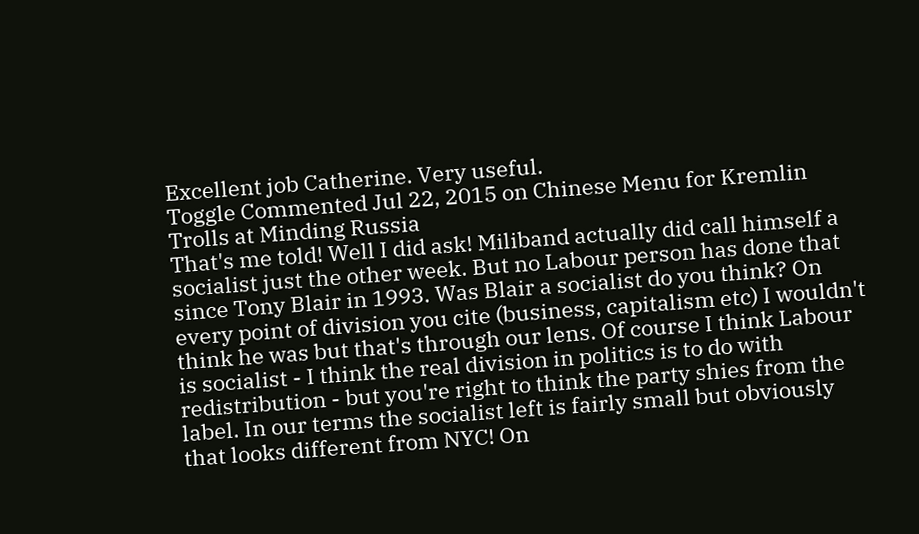Excellent job Catherine. Very useful.
Toggle Commented Jul 22, 2015 on Chinese Menu for Kremlin Trolls at Minding Russia
That's me told! Well I did ask! Miliband actually did call himself a socialist just the other week. But no Labour person has done that since Tony Blair in 1993. Was Blair a socialist do you think? On every point of division you cite (business, capitalism etc) I wouldn't think he was but that's through our lens. Of course I think Labour is socialist - I think the real division in politics is to do with redistribution - but you're right to think the party shies from the label. In our terms the socialist left is fairly small but obviously that looks different from NYC! On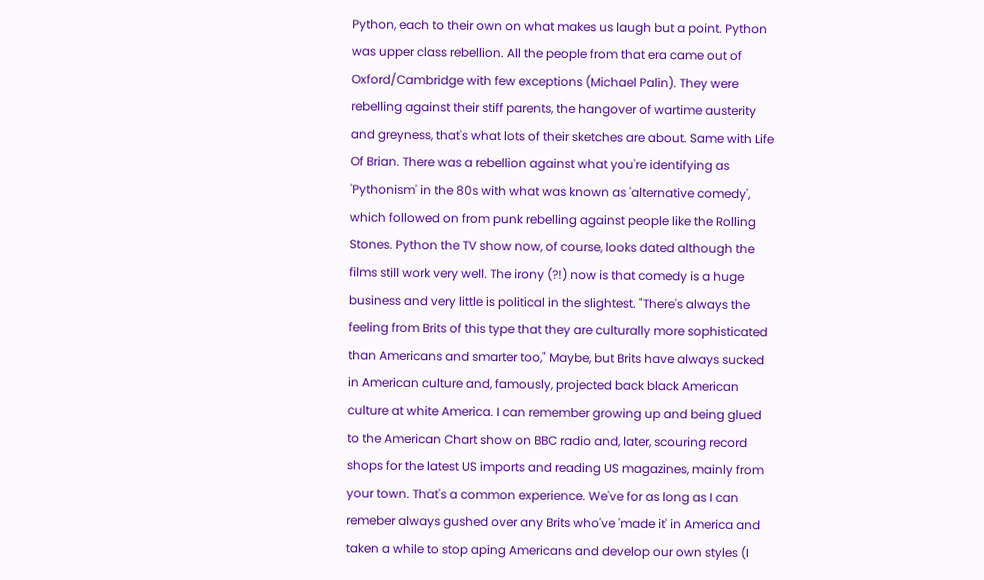Python, each to their own on what makes us laugh but a point. Python was upper class rebellion. All the people from that era came out of Oxford/Cambridge with few exceptions (Michael Palin). They were rebelling against their stiff parents, the hangover of wartime austerity and greyness, that's what lots of their sketches are about. Same with Life Of Brian. There was a rebellion against what you're identifying as 'Pythonism' in the 80s with what was known as 'alternative comedy', which followed on from punk rebelling against people like the Rolling Stones. Python the TV show now, of course, looks dated although the films still work very well. The irony (?!) now is that comedy is a huge business and very little is political in the slightest. "There's always the feeling from Brits of this type that they are culturally more sophisticated than Americans and smarter too," Maybe, but Brits have always sucked in American culture and, famously, projected back black American culture at white America. I can remember growing up and being glued to the American Chart show on BBC radio and, later, scouring record shops for the latest US imports and reading US magazines, mainly from your town. That's a common experience. We've for as long as I can remeber always gushed over any Brits who've 'made it' in America and taken a while to stop aping Americans and develop our own styles (I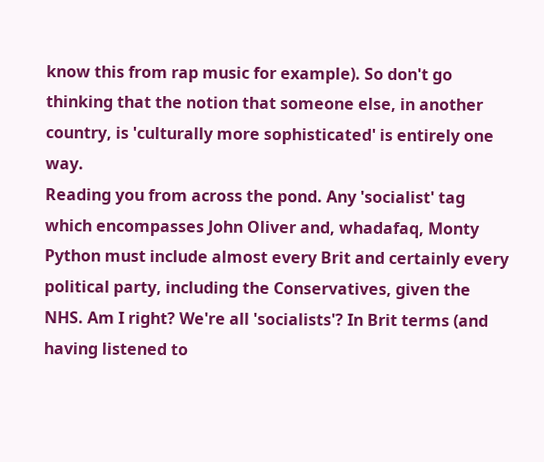know this from rap music for example). So don't go thinking that the notion that someone else, in another country, is 'culturally more sophisticated' is entirely one way.
Reading you from across the pond. Any 'socialist' tag which encompasses John Oliver and, whadafaq, Monty Python must include almost every Brit and certainly every political party, including the Conservatives, given the NHS. Am I right? We're all 'socialists'? In Brit terms (and having listened to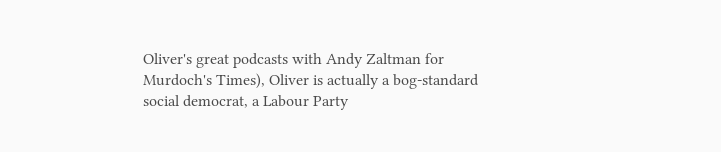Oliver's great podcasts with Andy Zaltman for Murdoch's Times), Oliver is actually a bog-standard social democrat, a Labour Party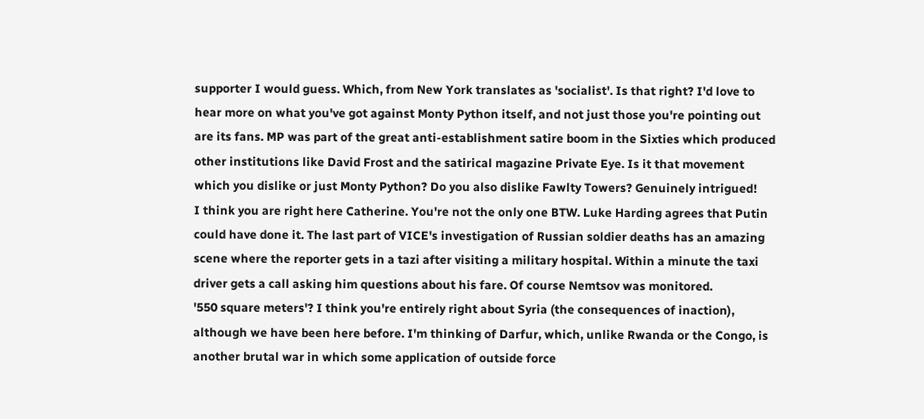supporter I would guess. Which, from New York translates as 'socialist'. Is that right? I'd love to hear more on what you've got against Monty Python itself, and not just those you're pointing out are its fans. MP was part of the great anti-establishment satire boom in the Sixties which produced other institutions like David Frost and the satirical magazine Private Eye. Is it that movement which you dislike or just Monty Python? Do you also dislike Fawlty Towers? Genuinely intrigued!
I think you are right here Catherine. You're not the only one BTW. Luke Harding agrees that Putin could have done it. The last part of VICE's investigation of Russian soldier deaths has an amazing scene where the reporter gets in a tazi after visiting a military hospital. Within a minute the taxi driver gets a call asking him questions about his fare. Of course Nemtsov was monitored.
'550 square meters'? I think you're entirely right about Syria (the consequences of inaction), although we have been here before. I'm thinking of Darfur, which, unlike Rwanda or the Congo, is another brutal war in which some application of outside force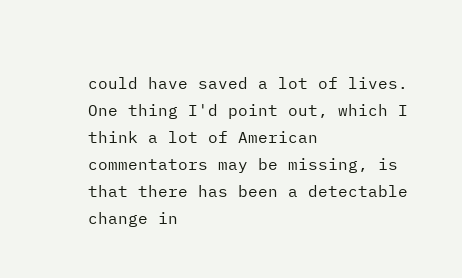could have saved a lot of lives. One thing I'd point out, which I think a lot of American commentators may be missing, is that there has been a detectable change in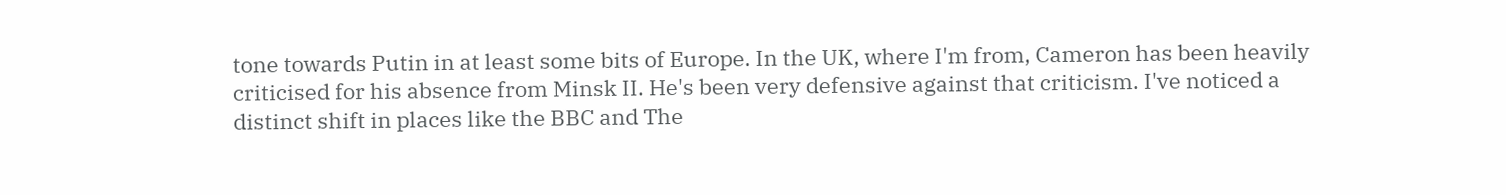tone towards Putin in at least some bits of Europe. In the UK, where I'm from, Cameron has been heavily criticised for his absence from Minsk II. He's been very defensive against that criticism. I've noticed a distinct shift in places like the BBC and The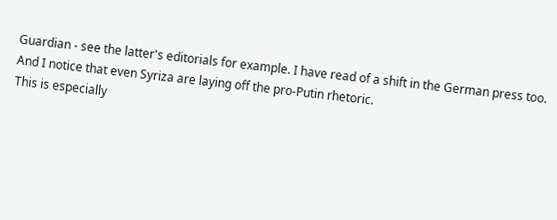Guardian - see the latter's editorials for example. I have read of a shift in the German press too. And I notice that even Syriza are laying off the pro-Putin rhetoric.
This is especially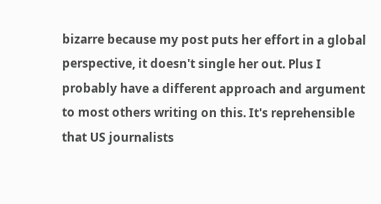bizarre because my post puts her effort in a global perspective, it doesn't single her out. Plus I probably have a different approach and argument to most others writing on this. It's reprehensible that US journalists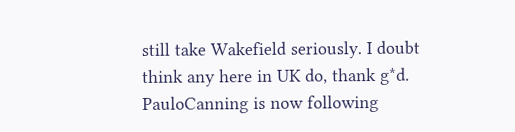still take Wakefield seriously. I doubt think any here in UK do, thank g*d.
PauloCanning is now following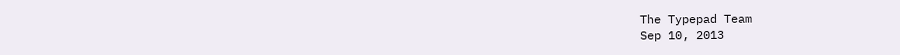The Typepad Team
Sep 10, 2013